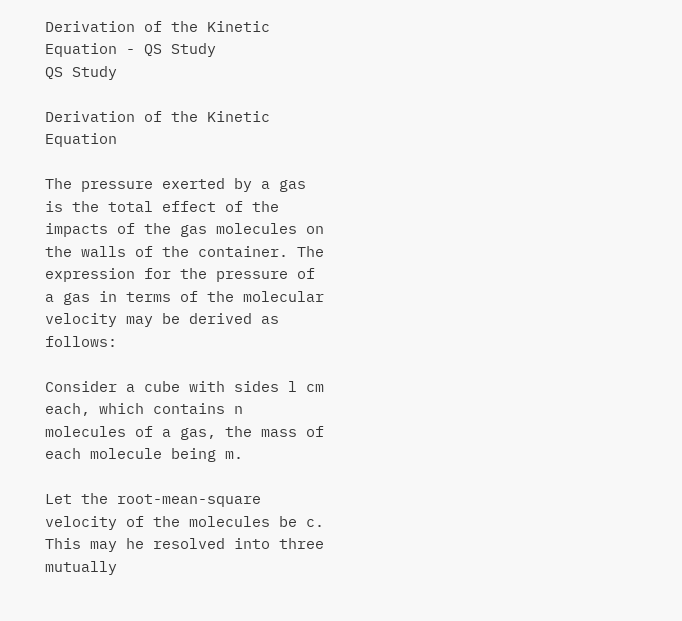Derivation of the Kinetic Equation - QS Study
QS Study

Derivation of the Kinetic Equation

The pressure exerted by a gas is the total effect of the impacts of the gas molecules on the walls of the container. The expression for the pressure of a gas in terms of the molecular velocity may be derived as follows:

Consider a cube with sides l cm each, which contains n molecules of a gas, the mass of each molecule being m.

Let the root-mean-square velocity of the molecules be c. This may he resolved into three mutually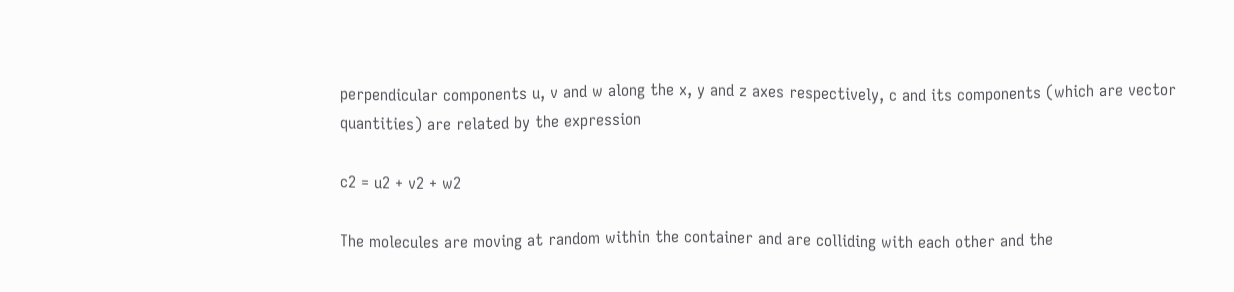perpendicular components u, v and w along the x, y and z axes respectively, c and its components (which are vector quantities) are related by the expression

c2 = u2 + v2 + w2

The molecules are moving at random within the container and are colliding with each other and the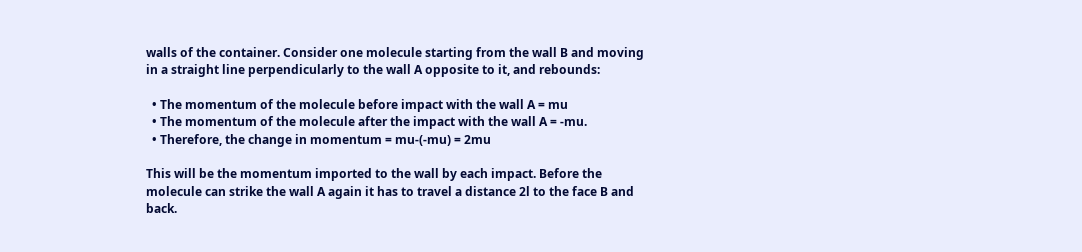walls of the container. Consider one molecule starting from the wall B and moving in a straight line perpendicularly to the wall A opposite to it, and rebounds:

  • The momentum of the molecule before impact with the wall A = mu
  • The momentum of the molecule after the impact with the wall A = -mu.
  • Therefore, the change in momentum = mu-(-mu) = 2mu

This will be the momentum imported to the wall by each impact. Before the molecule can strike the wall A again it has to travel a distance 2l to the face B and back.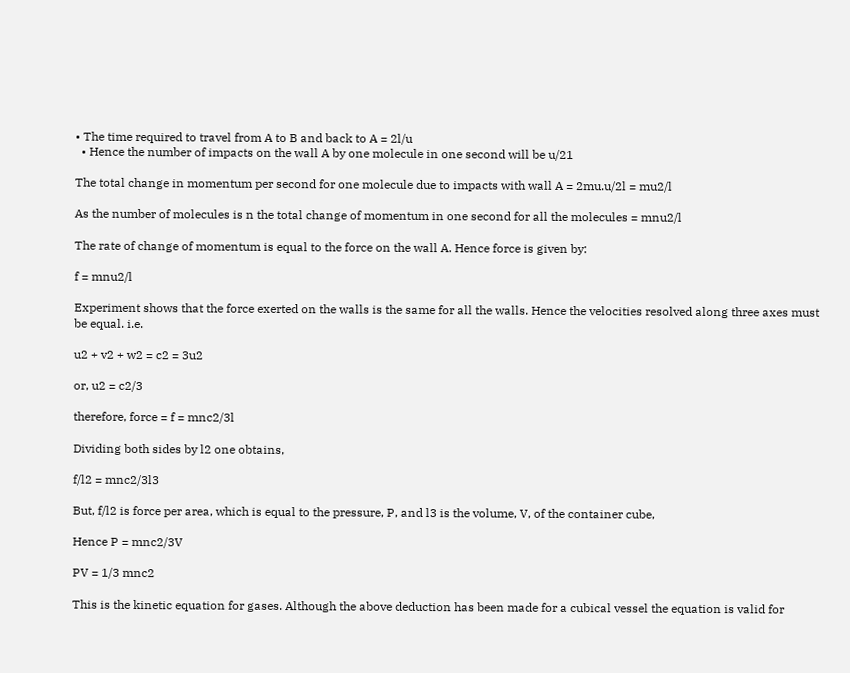• The time required to travel from A to B and back to A = 2l/u
  • Hence the number of impacts on the wall A by one molecule in one second will be u/21

The total change in momentum per second for one molecule due to impacts with wall A = 2mu.u/2l = mu2/l

As the number of molecules is n the total change of momentum in one second for all the molecules = mnu2/l

The rate of change of momentum is equal to the force on the wall A. Hence force is given by:

f = mnu2/l

Experiment shows that the force exerted on the walls is the same for all the walls. Hence the velocities resolved along three axes must be equal. i.e.

u2 + v2 + w2 = c2 = 3u2

or, u2 = c2/3

therefore, force = f = mnc2/3l

Dividing both sides by l2 one obtains,

f/l2 = mnc2/3l3

But, f/l2 is force per area, which is equal to the pressure, P, and l3 is the volume, V, of the container cube,

Hence P = mnc2/3V

PV = 1/3 mnc2

This is the kinetic equation for gases. Although the above deduction has been made for a cubical vessel the equation is valid for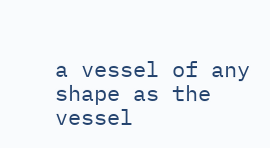a vessel of any shape as the vessel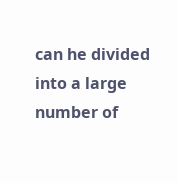can he divided into a large number of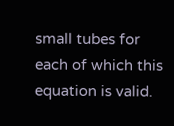small tubes for each of which this equation is valid.